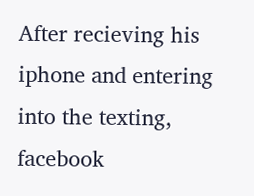After recieving his iphone and entering into the texting, facebook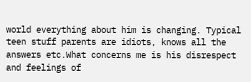world everything about him is changing. Typical teen stuff parents are idiots, knows all the answers etc.What concerns me is his disrespect and feelings of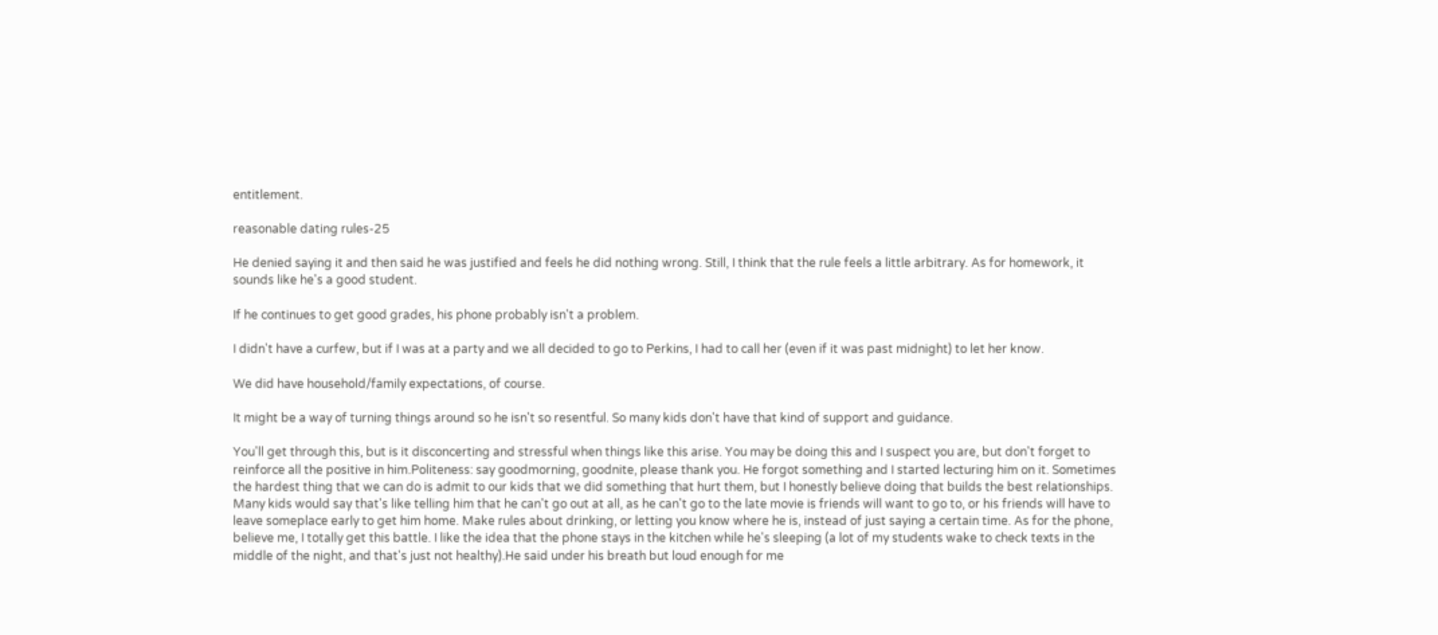entitlement.

reasonable dating rules-25

He denied saying it and then said he was justified and feels he did nothing wrong. Still, I think that the rule feels a little arbitrary. As for homework, it sounds like he's a good student.

If he continues to get good grades, his phone probably isn't a problem.

I didn't have a curfew, but if I was at a party and we all decided to go to Perkins, I had to call her (even if it was past midnight) to let her know.

We did have household/family expectations, of course.

It might be a way of turning things around so he isn't so resentful. So many kids don't have that kind of support and guidance.

You'll get through this, but is it disconcerting and stressful when things like this arise. You may be doing this and I suspect you are, but don't forget to reinforce all the positive in him.Politeness: say goodmorning, goodnite, please thank you. He forgot something and I started lecturing him on it. Sometimes the hardest thing that we can do is admit to our kids that we did something that hurt them, but I honestly believe doing that builds the best relationships. Many kids would say that's like telling him that he can't go out at all, as he can't go to the late movie is friends will want to go to, or his friends will have to leave someplace early to get him home. Make rules about drinking, or letting you know where he is, instead of just saying a certain time. As for the phone, believe me, I totally get this battle. I like the idea that the phone stays in the kitchen while he's sleeping (a lot of my students wake to check texts in the middle of the night, and that's just not healthy).He said under his breath but loud enough for me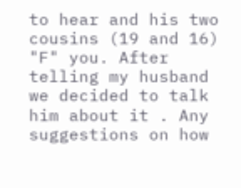to hear and his two cousins (19 and 16) "F" you. After telling my husband we decided to talk him about it . Any suggestions on how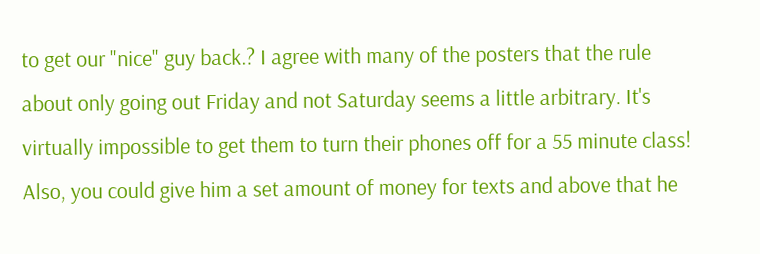to get our "nice" guy back.? I agree with many of the posters that the rule about only going out Friday and not Saturday seems a little arbitrary. It's virtually impossible to get them to turn their phones off for a 55 minute class! Also, you could give him a set amount of money for texts and above that he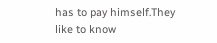has to pay himself.They like to know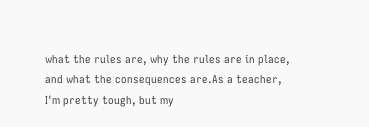what the rules are, why the rules are in place, and what the consequences are.As a teacher, I'm pretty tough, but my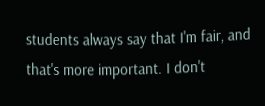students always say that I'm fair, and that's more important. I don't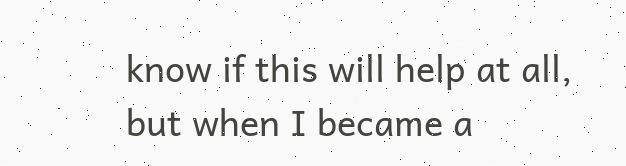know if this will help at all, but when I became a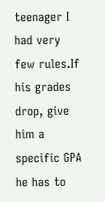teenager I had very few rules.If his grades drop, give him a specific GPA he has to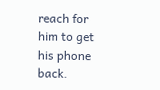reach for him to get his phone back.